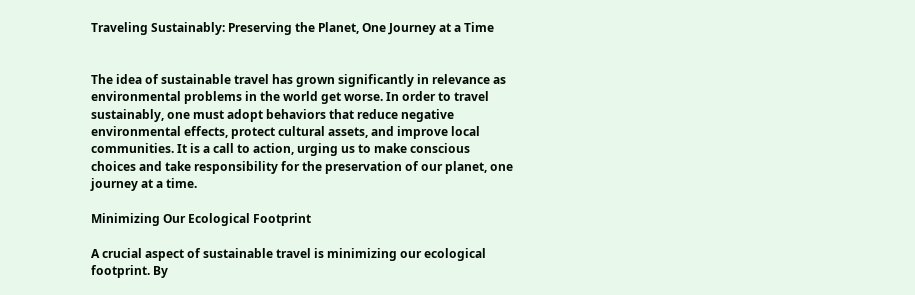Traveling Sustainably: Preserving the Planet, One Journey at a Time


The idea of sustainable travel has grown significantly in relevance as environmental problems in the world get worse. In order to travel sustainably, one must adopt behaviors that reduce negative environmental effects, protect cultural assets, and improve local communities. It is a call to action, urging us to make conscious choices and take responsibility for the preservation of our planet, one journey at a time.

Minimizing Our Ecological Footprint

A crucial aspect of sustainable travel is minimizing our ecological footprint. By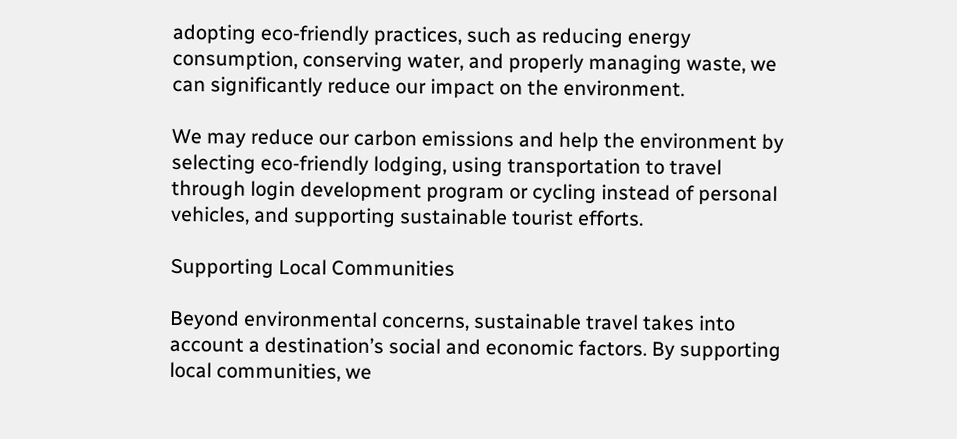adopting eco-friendly practices, such as reducing energy consumption, conserving water, and properly managing waste, we can significantly reduce our impact on the environment.

We may reduce our carbon emissions and help the environment by selecting eco-friendly lodging, using transportation to travel through login development program or cycling instead of personal vehicles, and supporting sustainable tourist efforts.

Supporting Local Communities

Beyond environmental concerns, sustainable travel takes into account a destination’s social and economic factors. By supporting local communities, we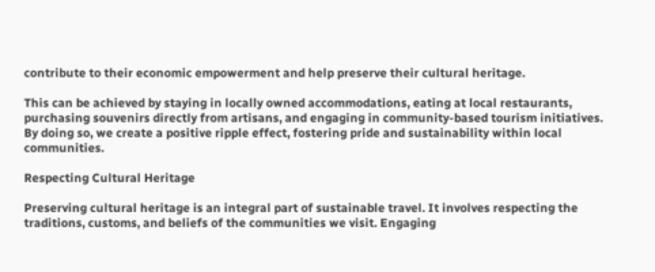contribute to their economic empowerment and help preserve their cultural heritage.

This can be achieved by staying in locally owned accommodations, eating at local restaurants, purchasing souvenirs directly from artisans, and engaging in community-based tourism initiatives. By doing so, we create a positive ripple effect, fostering pride and sustainability within local communities.

Respecting Cultural Heritage

Preserving cultural heritage is an integral part of sustainable travel. It involves respecting the traditions, customs, and beliefs of the communities we visit. Engaging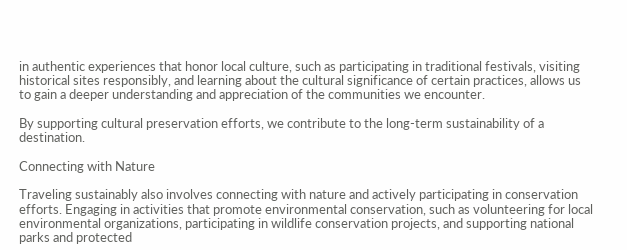in authentic experiences that honor local culture, such as participating in traditional festivals, visiting historical sites responsibly, and learning about the cultural significance of certain practices, allows us to gain a deeper understanding and appreciation of the communities we encounter.

By supporting cultural preservation efforts, we contribute to the long-term sustainability of a destination.

Connecting with Nature

Traveling sustainably also involves connecting with nature and actively participating in conservation efforts. Engaging in activities that promote environmental conservation, such as volunteering for local environmental organizations, participating in wildlife conservation projects, and supporting national parks and protected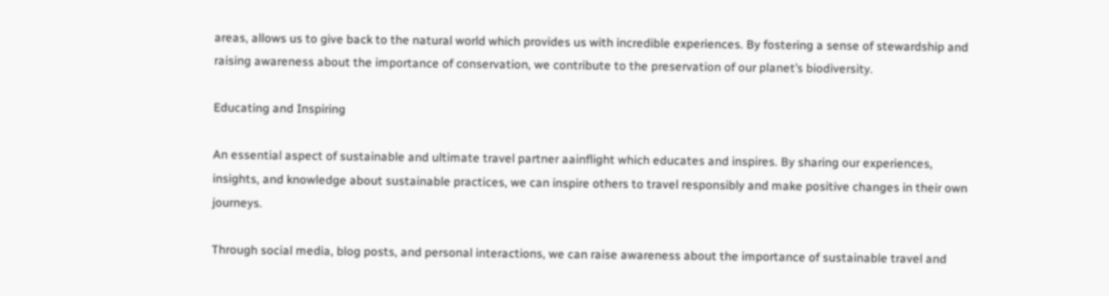areas, allows us to give back to the natural world which provides us with incredible experiences. By fostering a sense of stewardship and raising awareness about the importance of conservation, we contribute to the preservation of our planet’s biodiversity.

Educating and Inspiring

An essential aspect of sustainable and ultimate travel partner aainflight which educates and inspires. By sharing our experiences, insights, and knowledge about sustainable practices, we can inspire others to travel responsibly and make positive changes in their own journeys.

Through social media, blog posts, and personal interactions, we can raise awareness about the importance of sustainable travel and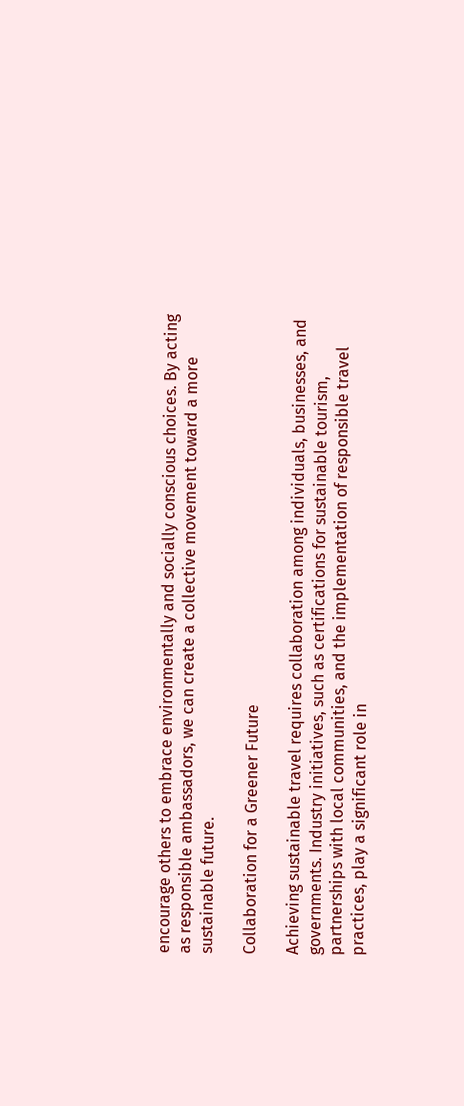encourage others to embrace environmentally and socially conscious choices. By acting as responsible ambassadors, we can create a collective movement toward a more sustainable future.

Collaboration for a Greener Future

Achieving sustainable travel requires collaboration among individuals, businesses, and governments. Industry initiatives, such as certifications for sustainable tourism, partnerships with local communities, and the implementation of responsible travel practices, play a significant role in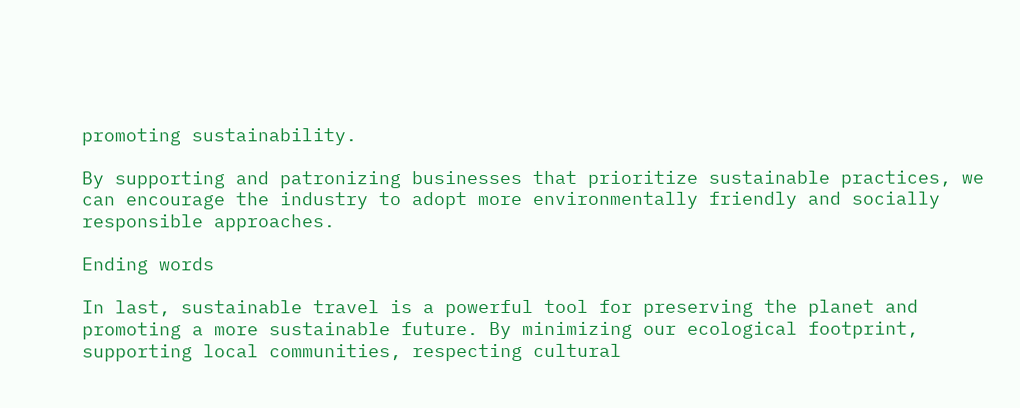promoting sustainability.

By supporting and patronizing businesses that prioritize sustainable practices, we can encourage the industry to adopt more environmentally friendly and socially responsible approaches.

Ending words

In last, sustainable travel is a powerful tool for preserving the planet and promoting a more sustainable future. By minimizing our ecological footprint, supporting local communities, respecting cultural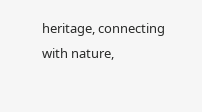heritage, connecting with nature,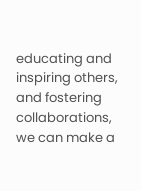educating and inspiring others, and fostering collaborations, we can make a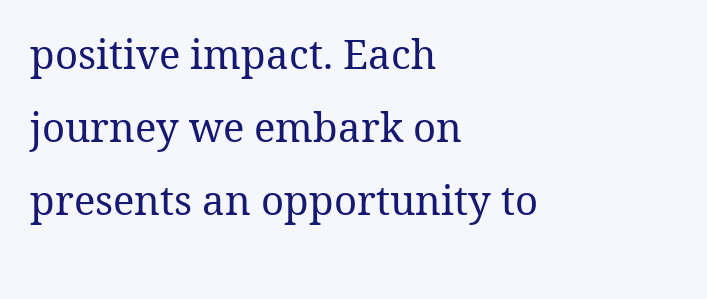positive impact. Each journey we embark on presents an opportunity to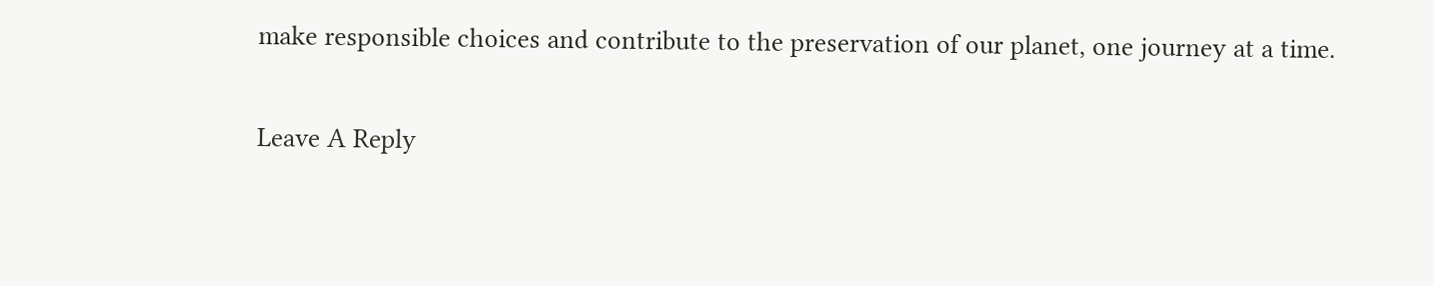make responsible choices and contribute to the preservation of our planet, one journey at a time.

Leave A Reply